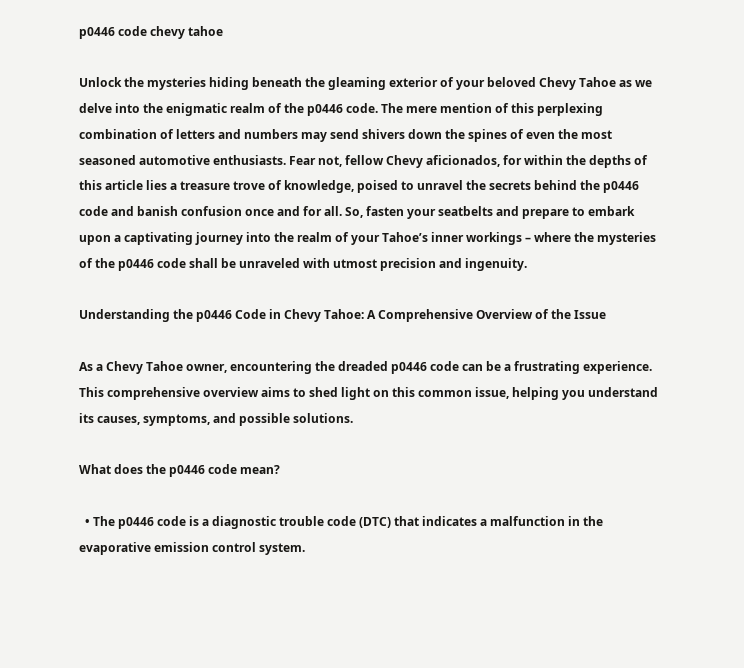p0446 code chevy tahoe

Unlock the mysteries hiding beneath the gleaming exterior of your beloved Chevy Tahoe as we delve into the enigmatic realm of the p0446 code. The mere mention of this perplexing combination of letters and numbers may send shivers down the spines of even the most seasoned automotive enthusiasts. Fear not, fellow Chevy aficionados, for within the depths of this article lies a treasure trove of knowledge, poised to unravel the secrets behind the p0446 code and banish confusion once and for all. So, fasten your seatbelts and prepare to embark upon a captivating journey into the realm of your Tahoe’s inner workings – where the mysteries of the p0446 code shall be unraveled with utmost precision and ingenuity.

Understanding the p0446 Code in Chevy Tahoe: A Comprehensive Overview of the Issue

As a Chevy Tahoe owner, encountering the dreaded p0446 code can be a frustrating experience. This comprehensive overview aims to shed light on this common issue, helping you understand its causes, symptoms, and possible solutions.

What does the p0446 code mean?

  • The p0446 code is a diagnostic trouble code (DTC) that indicates a malfunction in the evaporative emission control system.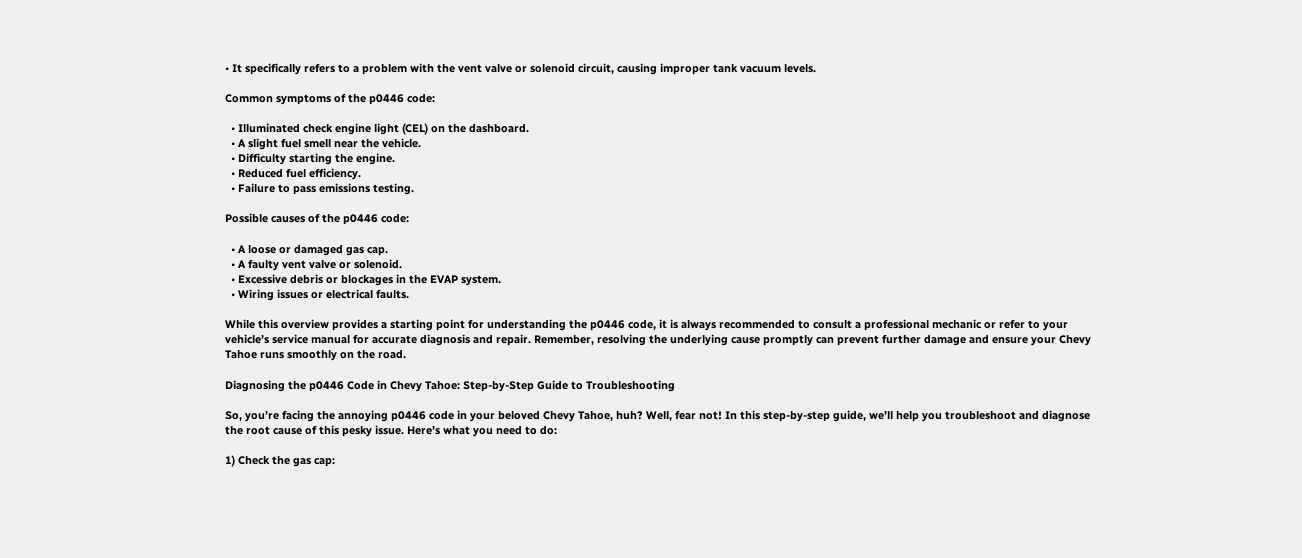• It specifically refers to a problem with the vent valve or solenoid circuit, causing improper tank vacuum levels.

Common symptoms of the p0446 code:

  • Illuminated check engine light (CEL) on the dashboard.
  • A slight fuel smell near the vehicle.
  • Difficulty starting the engine.
  • Reduced fuel efficiency.
  • Failure to pass emissions testing.

Possible causes of the p0446 code:

  • A loose or damaged gas cap.
  • A faulty vent valve or solenoid.
  • Excessive debris or blockages in the EVAP system.
  • Wiring issues or electrical faults.

While this overview provides a starting point for understanding the p0446 code, it is always recommended to consult a professional mechanic or refer to your vehicle’s service manual for accurate diagnosis and repair. Remember, resolving the underlying cause promptly can prevent further damage and ensure your Chevy Tahoe runs smoothly on the road.

Diagnosing the p0446 Code in Chevy Tahoe: Step-by-Step Guide to Troubleshooting

So, you’re facing the annoying p0446 code in your beloved Chevy Tahoe, huh? Well, fear not! In this step-by-step guide, we’ll help you troubleshoot and diagnose the root cause of this pesky issue. Here’s what you need to do:

1) Check the gas cap: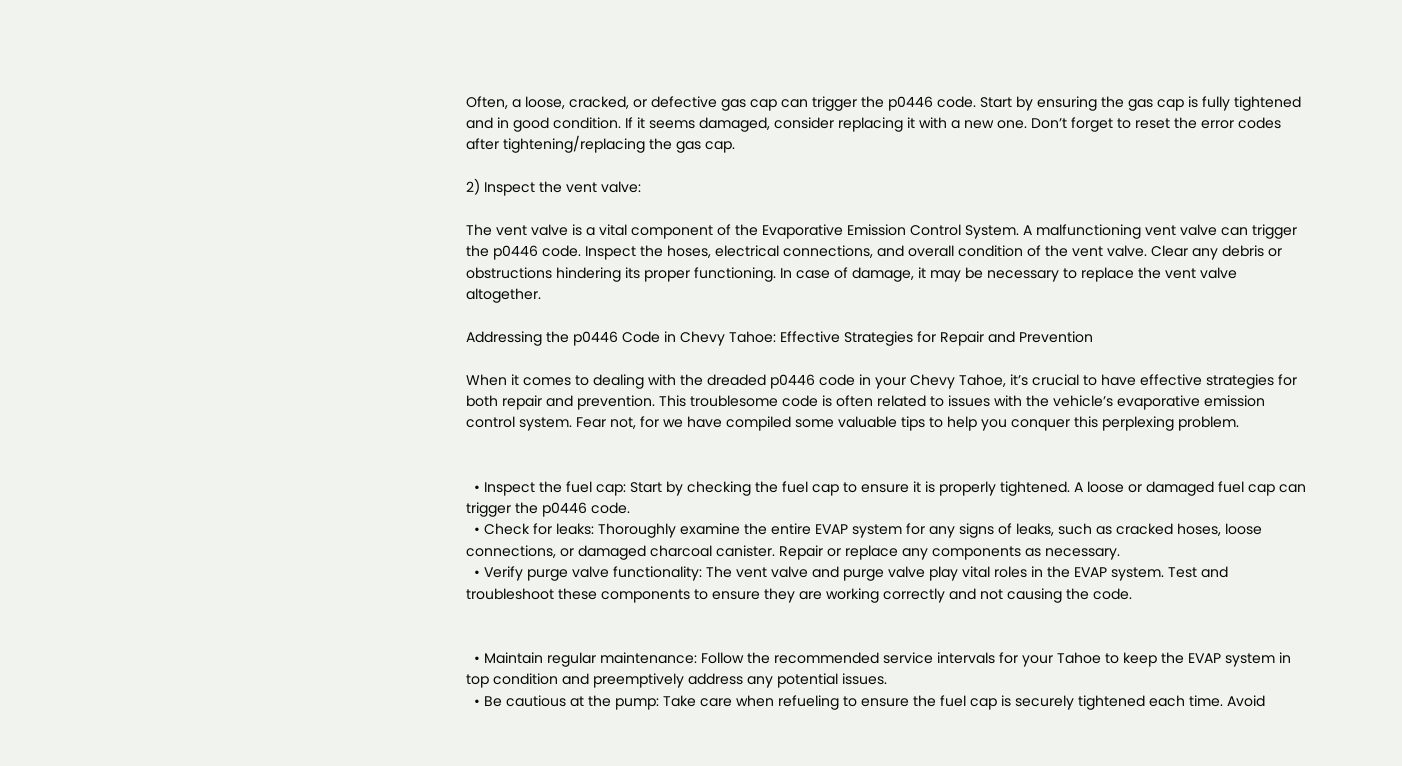Often, a loose, cracked, or defective gas cap can trigger the p0446 code. Start by ensuring the gas cap is fully tightened and in good condition. If it seems damaged, consider replacing it with a new one. Don’t forget to reset the error codes after tightening/replacing the gas cap.

2) Inspect the vent valve:

The vent valve is a vital component of the Evaporative Emission Control System. A malfunctioning vent valve can trigger the p0446 code. Inspect the hoses, electrical connections, and overall condition of the vent valve. Clear any debris or obstructions hindering its proper functioning. In case of damage, it may be necessary to replace the vent valve altogether.

Addressing the p0446 Code in Chevy Tahoe: Effective Strategies for Repair and Prevention

When it comes to dealing with the dreaded p0446 code in your Chevy Tahoe, it’s crucial to have effective strategies for both repair and prevention. This troublesome code is often related to issues with the vehicle’s evaporative emission control system. Fear not, for we have compiled some valuable tips to help you conquer this perplexing problem.


  • Inspect the fuel cap: Start by checking the fuel cap to ensure it is properly tightened. A loose or damaged fuel cap can trigger the p0446 code.
  • Check for leaks: Thoroughly examine the entire EVAP system for any signs of leaks, such as cracked hoses, loose connections, or damaged charcoal canister. Repair or replace any components as necessary.
  • Verify purge valve functionality: The vent valve and purge valve play vital roles in the EVAP system. Test and troubleshoot these components to ensure they are working correctly and not causing the code.


  • Maintain regular maintenance: Follow the recommended service intervals for your Tahoe to keep the EVAP system in top condition and preemptively address any potential issues.
  • Be cautious at the pump: Take care when refueling to ensure the fuel cap is securely tightened each time. Avoid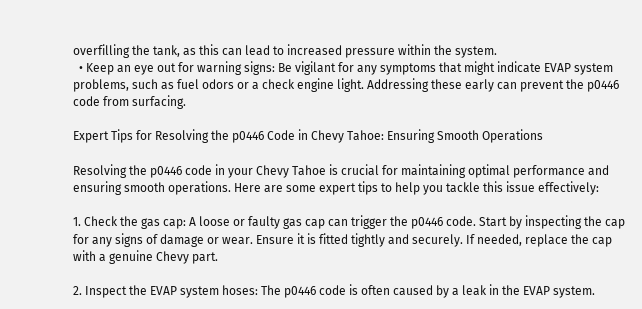overfilling the tank, as this can lead to increased pressure within the system.
  • Keep an eye out for warning signs: Be vigilant for any symptoms that might indicate EVAP system problems, such as fuel odors or a check engine light. Addressing these early can prevent the p0446 code from surfacing.

Expert Tips for Resolving the p0446 Code in Chevy Tahoe: Ensuring Smooth Operations

Resolving the p0446 code in your Chevy Tahoe is crucial for maintaining optimal performance and ensuring smooth operations. Here are some expert tips to help you tackle this issue effectively:

1. Check the gas cap: A loose or faulty gas cap can trigger the p0446 code. Start by inspecting the cap for any signs of damage or wear. Ensure it is fitted tightly and securely. If needed, replace the cap with a genuine Chevy part.

2. Inspect the EVAP system hoses: The p0446 code is often caused by a leak in the EVAP system.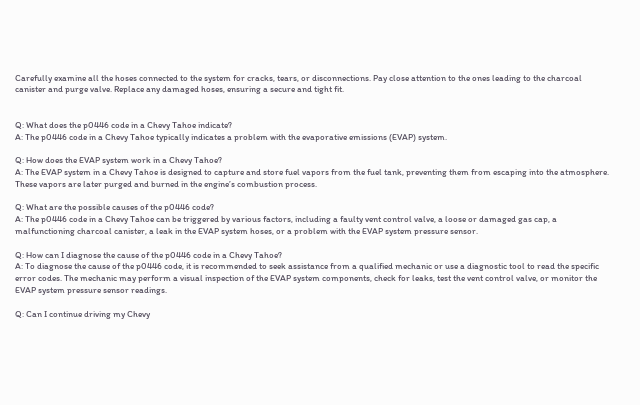Carefully examine all the hoses connected to the system for cracks, tears, or disconnections. Pay close attention to the ones leading to the charcoal canister and purge valve. Replace any damaged hoses, ensuring a secure and tight fit.


Q: What does the p0446 code in a Chevy Tahoe indicate?
A: The p0446 code in a Chevy Tahoe typically indicates a problem with the evaporative emissions (EVAP) system.

Q: How does the EVAP system work in a Chevy Tahoe?
A: The EVAP system in a Chevy Tahoe is designed to capture and store fuel vapors from the fuel tank, preventing them from escaping into the atmosphere. These vapors are later purged and burned in the engine’s combustion process.

Q: What are the possible causes of the p0446 code?
A: The p0446 code in a Chevy Tahoe can be triggered by various factors, including a faulty vent control valve, a loose or damaged gas cap, a malfunctioning charcoal canister, a leak in the EVAP system hoses, or a problem with the EVAP system pressure sensor.

Q: How can I diagnose the cause of the p0446 code in a Chevy Tahoe?
A: To diagnose the cause of the p0446 code, it is recommended to seek assistance from a qualified mechanic or use a diagnostic tool to read the specific error codes. The mechanic may perform a visual inspection of the EVAP system components, check for leaks, test the vent control valve, or monitor the EVAP system pressure sensor readings.

Q: Can I continue driving my Chevy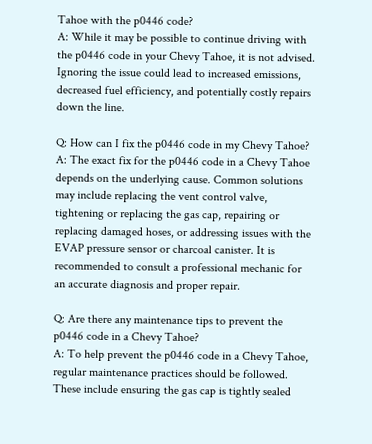Tahoe with the p0446 code?
A: While it may be possible to continue driving with the p0446 code in your Chevy Tahoe, it is not advised. Ignoring the issue could lead to increased emissions, decreased fuel efficiency, and potentially costly repairs down the line.

Q: How can I fix the p0446 code in my Chevy Tahoe?
A: The exact fix for the p0446 code in a Chevy Tahoe depends on the underlying cause. Common solutions may include replacing the vent control valve, tightening or replacing the gas cap, repairing or replacing damaged hoses, or addressing issues with the EVAP pressure sensor or charcoal canister. It is recommended to consult a professional mechanic for an accurate diagnosis and proper repair.

Q: Are there any maintenance tips to prevent the p0446 code in a Chevy Tahoe?
A: To help prevent the p0446 code in a Chevy Tahoe, regular maintenance practices should be followed. These include ensuring the gas cap is tightly sealed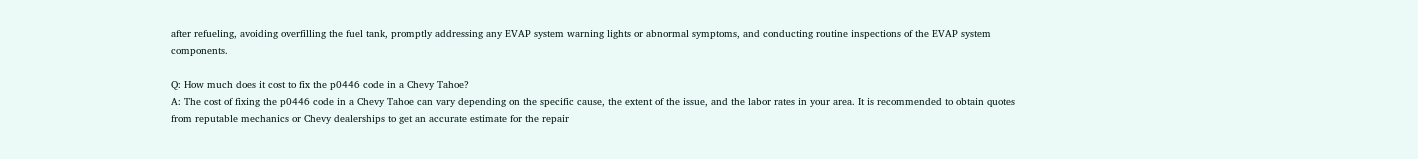after refueling, avoiding overfilling the fuel tank, promptly addressing any EVAP system warning lights or abnormal symptoms, and conducting routine inspections of the EVAP system components.

Q: How much does it cost to fix the p0446 code in a Chevy Tahoe?
A: The cost of fixing the p0446 code in a Chevy Tahoe can vary depending on the specific cause, the extent of the issue, and the labor rates in your area. It is recommended to obtain quotes from reputable mechanics or Chevy dealerships to get an accurate estimate for the repair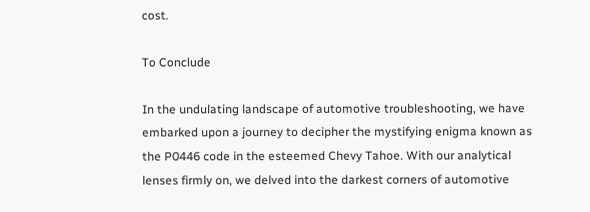cost.

To Conclude

In the undulating landscape of automotive troubleshooting, we have embarked upon a journey to decipher the mystifying enigma known as the P0446 code in the esteemed Chevy Tahoe. With our analytical lenses firmly on, we delved into the darkest corners of automotive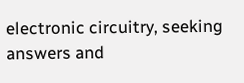electronic circuitry, seeking answers and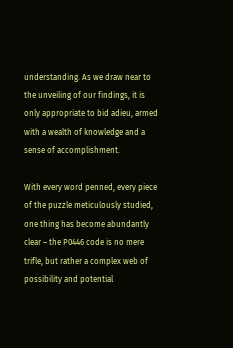understanding. As we draw near to the unveiling of our findings, it is only appropriate to bid adieu, armed with a wealth of knowledge and a sense of accomplishment.

With every word penned, every piece of the puzzle meticulously studied, one thing has become abundantly clear – the P0446 code is no mere trifle, but rather a complex web of possibility and potential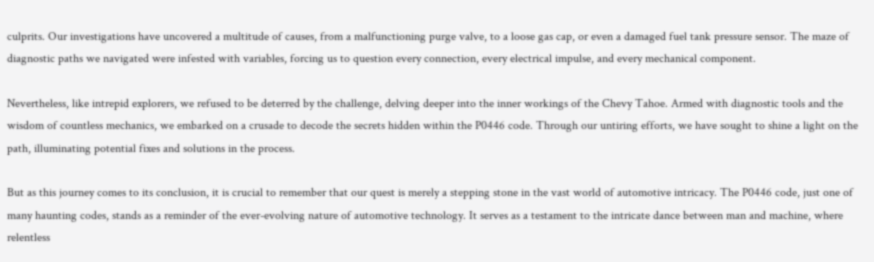culprits. Our investigations have uncovered a multitude of causes, from a malfunctioning purge valve, to a loose gas cap, or even a damaged fuel tank pressure sensor. The maze of diagnostic paths we navigated were infested with variables, forcing us to question every connection, every electrical impulse, and every mechanical component.

Nevertheless, like intrepid explorers, we refused to be deterred by the challenge, delving deeper into the inner workings of the Chevy Tahoe. Armed with diagnostic tools and the wisdom of countless mechanics, we embarked on a crusade to decode the secrets hidden within the P0446 code. Through our untiring efforts, we have sought to shine a light on the path, illuminating potential fixes and solutions in the process.

But as this journey comes to its conclusion, it is crucial to remember that our quest is merely a stepping stone in the vast world of automotive intricacy. The P0446 code, just one of many haunting codes, stands as a reminder of the ever-evolving nature of automotive technology. It serves as a testament to the intricate dance between man and machine, where relentless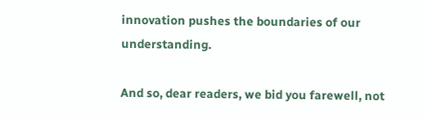innovation pushes the boundaries of our understanding.

And so, dear readers, we bid you farewell, not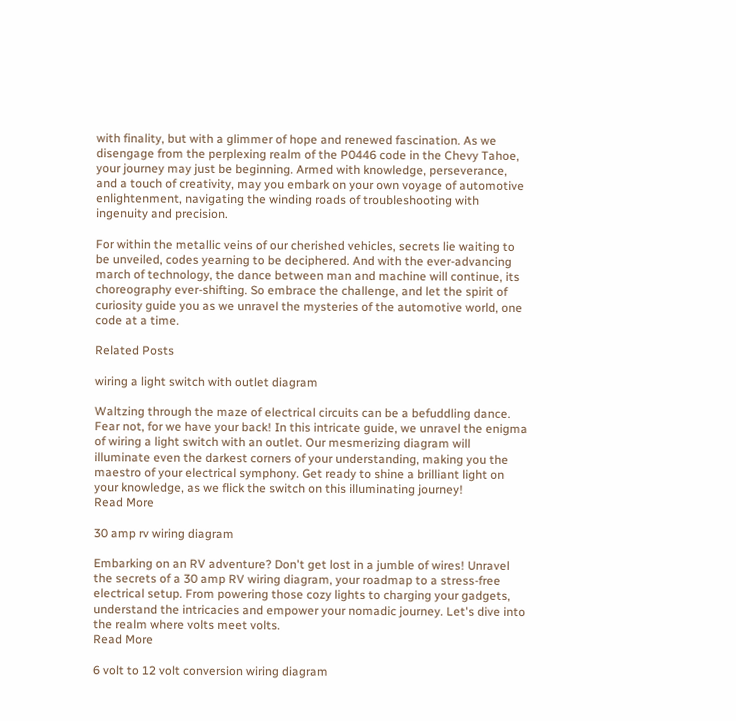with finality, but with a glimmer of hope and renewed fascination. As we disengage from the perplexing realm of the P0446 code in the Chevy Tahoe, your journey may just be beginning. Armed with knowledge, perseverance, and a touch of creativity, may you embark on your own voyage of automotive enlightenment, navigating the winding roads of troubleshooting with ingenuity and precision.

For within the metallic veins of our cherished vehicles, secrets lie waiting to be unveiled, codes yearning to be deciphered. And with the ever-advancing march of technology, the dance between man and machine will continue, its choreography ever-shifting. So embrace the challenge, and let the spirit of curiosity guide you as we unravel the mysteries of the automotive world, one code at a time.

Related Posts

wiring a light switch with outlet diagram

Waltzing through the maze of electrical circuits can be a befuddling dance. Fear not, for we have your back! In this intricate guide, we unravel the enigma of wiring a light switch with an outlet. Our mesmerizing diagram will illuminate even the darkest corners of your understanding, making you the maestro of your electrical symphony. Get ready to shine a brilliant light on your knowledge, as we flick the switch on this illuminating journey!
Read More

30 amp rv wiring diagram

Embarking on an RV adventure? Don't get lost in a jumble of wires! Unravel the secrets of a 30 amp RV wiring diagram, your roadmap to a stress-free electrical setup. From powering those cozy lights to charging your gadgets, understand the intricacies and empower your nomadic journey. Let's dive into the realm where volts meet volts.
Read More

6 volt to 12 volt conversion wiring diagram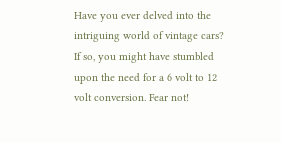Have you ever delved into the intriguing world of vintage cars? If so, you might have stumbled upon the need for a 6 volt to 12 volt conversion. Fear not!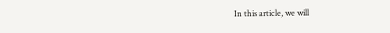In this article, we will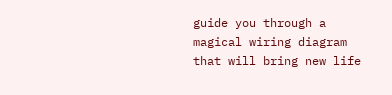guide you through a magical wiring diagram that will bring new life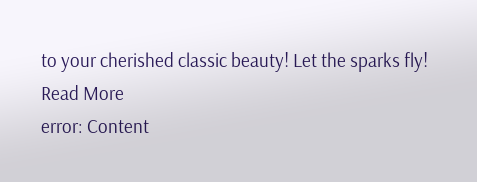to your cherished classic beauty! Let the sparks fly!
Read More
error: Content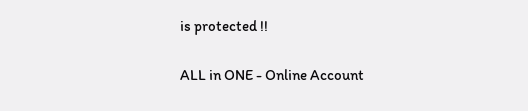is protected !!

ALL in ONE - Online Account